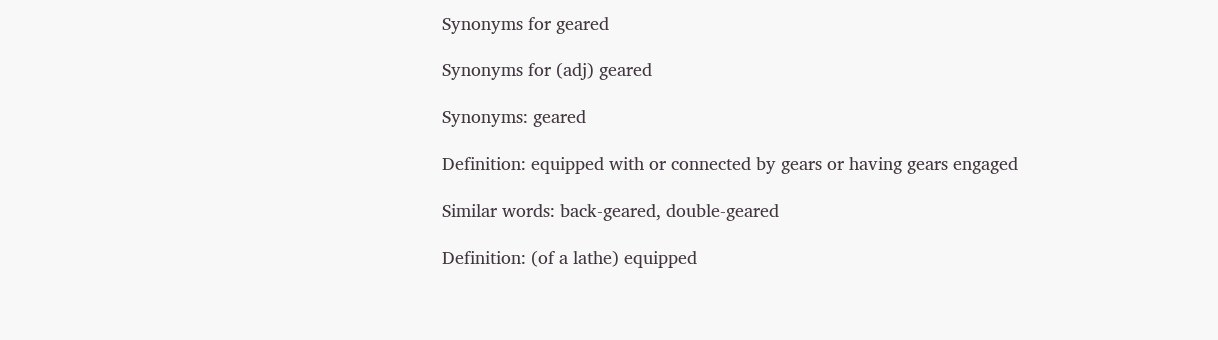Synonyms for geared

Synonyms for (adj) geared

Synonyms: geared

Definition: equipped with or connected by gears or having gears engaged

Similar words: back-geared, double-geared

Definition: (of a lathe) equipped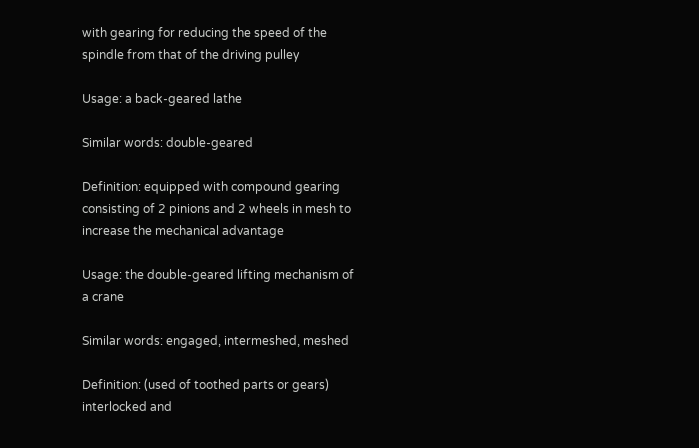with gearing for reducing the speed of the spindle from that of the driving pulley

Usage: a back-geared lathe

Similar words: double-geared

Definition: equipped with compound gearing consisting of 2 pinions and 2 wheels in mesh to increase the mechanical advantage

Usage: the double-geared lifting mechanism of a crane

Similar words: engaged, intermeshed, meshed

Definition: (used of toothed parts or gears) interlocked and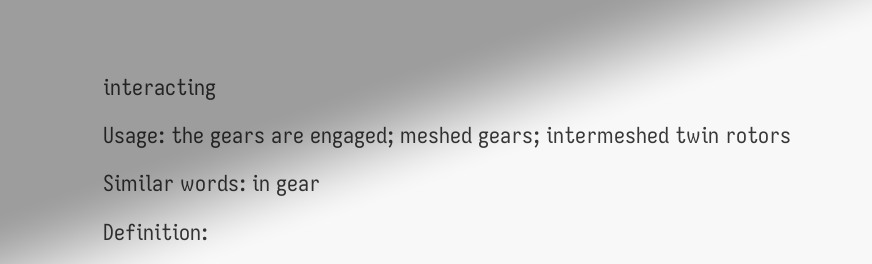interacting

Usage: the gears are engaged; meshed gears; intermeshed twin rotors

Similar words: in gear

Definition: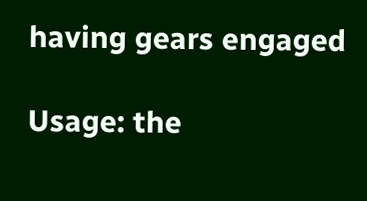having gears engaged

Usage: the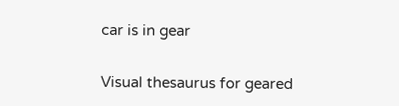car is in gear

Visual thesaurus for geared